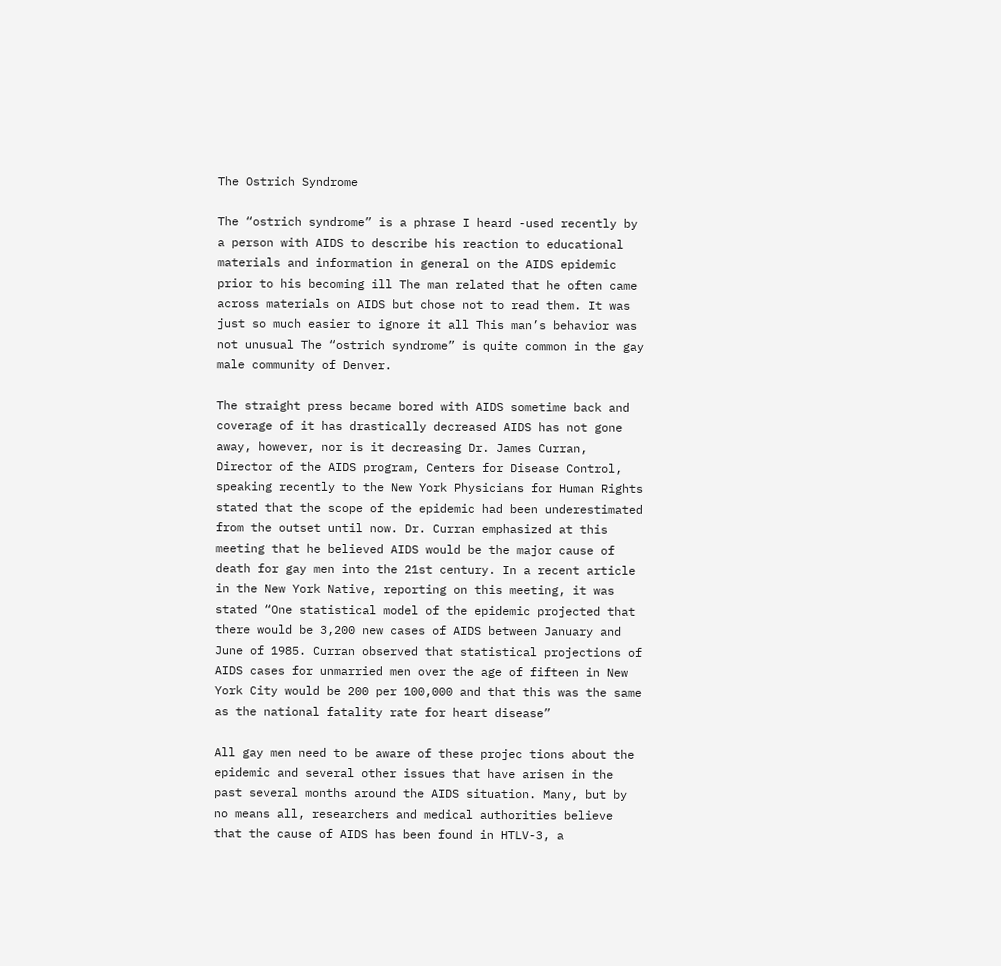The Ostrich Syndrome

The “ostrich syndrome” is a phrase I heard -used recently by a person with AIDS to describe his reaction to educational materials and information in general on the AIDS epidemic prior to his becoming ill The man related that he often came across materials on AIDS but chose not to read them. It was just so much easier to ignore it all This man’s behavior was not unusual The “ostrich syndrome” is quite common in the gay male community of Denver.

The straight press became bored with AIDS sometime back and coverage of it has drastically decreased AIDS has not gone away, however, nor is it decreasing Dr. James Curran, Director of the AIDS program, Centers for Disease Control, speaking recently to the New York Physicians for Human Rights stated that the scope of the epidemic had been underestimated from the outset until now. Dr. Curran emphasized at this meeting that he believed AIDS would be the major cause of death for gay men into the 21st century. In a recent article in the New York Native, reporting on this meeting, it was stated “One statistical model of the epidemic projected that there would be 3,200 new cases of AIDS between January and June of 1985. Curran observed that statistical projections of AIDS cases for unmarried men over the age of fifteen in New York City would be 200 per 100,000 and that this was the same as the national fatality rate for heart disease”

All gay men need to be aware of these projec tions about the epidemic and several other issues that have arisen in the past several months around the AIDS situation. Many, but by no means all, researchers and medical authorities believe that the cause of AIDS has been found in HTLV-3, a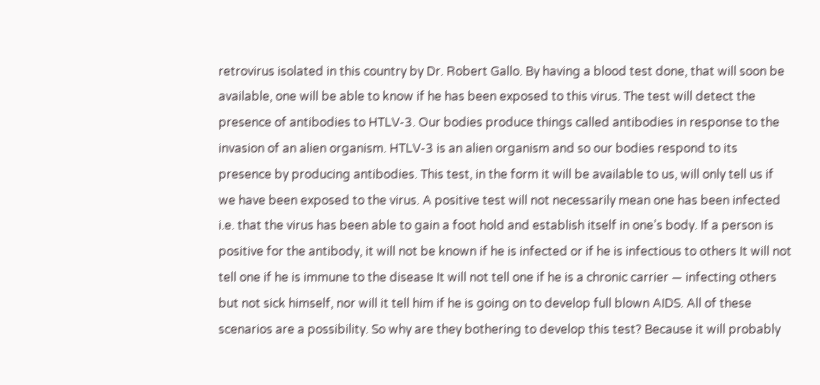retrovirus isolated in this country by Dr. Robert Gallo. By having a blood test done, that will soon be available, one will be able to know if he has been exposed to this virus. The test will detect the presence of antibodies to HTLV-3. Our bodies produce things called antibodies in response to the invasion of an alien organism. HTLV-3 is an alien organism and so our bodies respond to its presence by producing antibodies. This test, in the form it will be available to us, will only tell us if we have been exposed to the virus. A positive test will not necessarily mean one has been infected i.e. that the virus has been able to gain a foot hold and establish itself in one’s body. If a person is positive for the antibody, it will not be known if he is infected or if he is infectious to others It will not tell one if he is immune to the disease It will not tell one if he is a chronic carrier — infecting others but not sick himself, nor will it tell him if he is going on to develop full blown AIDS. All of these scenarios are a possibility. So why are they bothering to develop this test? Because it will probably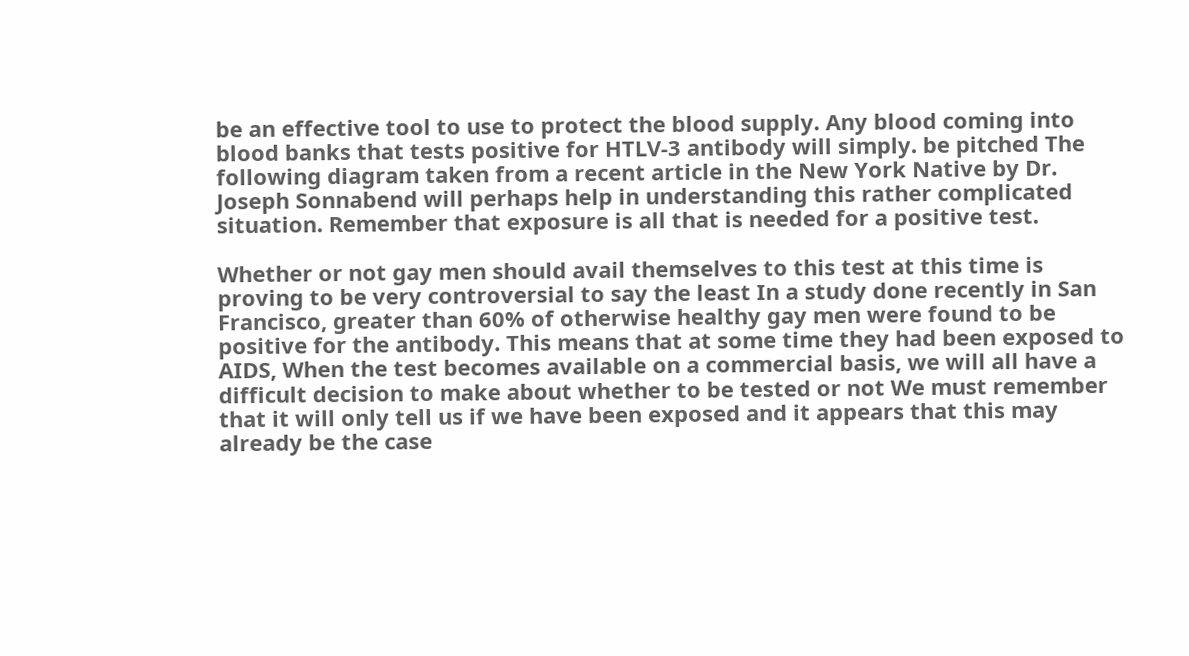be an effective tool to use to protect the blood supply. Any blood coming into blood banks that tests positive for HTLV-3 antibody will simply. be pitched The following diagram taken from a recent article in the New York Native by Dr. Joseph Sonnabend will perhaps help in understanding this rather complicated situation. Remember that exposure is all that is needed for a positive test.

Whether or not gay men should avail themselves to this test at this time is proving to be very controversial to say the least In a study done recently in San Francisco, greater than 60% of otherwise healthy gay men were found to be positive for the antibody. This means that at some time they had been exposed to AIDS, When the test becomes available on a commercial basis, we will all have a difficult decision to make about whether to be tested or not We must remember that it will only tell us if we have been exposed and it appears that this may already be the case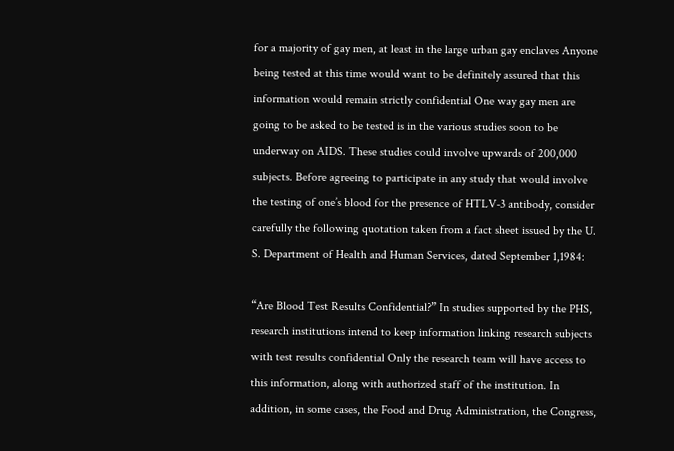for a majority of gay men, at least in the large urban gay enclaves Anyone being tested at this time would want to be definitely assured that this information would remain strictly confidential One way gay men are going to be asked to be tested is in the various studies soon to be underway on AIDS. These studies could involve upwards of 200,000 subjects. Before agreeing to participate in any study that would involve the testing of one’s blood for the presence of HTLV-3 antibody, consider carefully the following quotation taken from a fact sheet issued by the U. S. Department of Health and Human Services, dated September 1,1984:

“Are Blood Test Results Confidential?” In studies supported by the PHS, research institutions intend to keep information linking research subjects with test results confidential Only the research team will have access to this information, along with authorized staff of the institution. In addition, in some cases, the Food and Drug Administration, the Congress,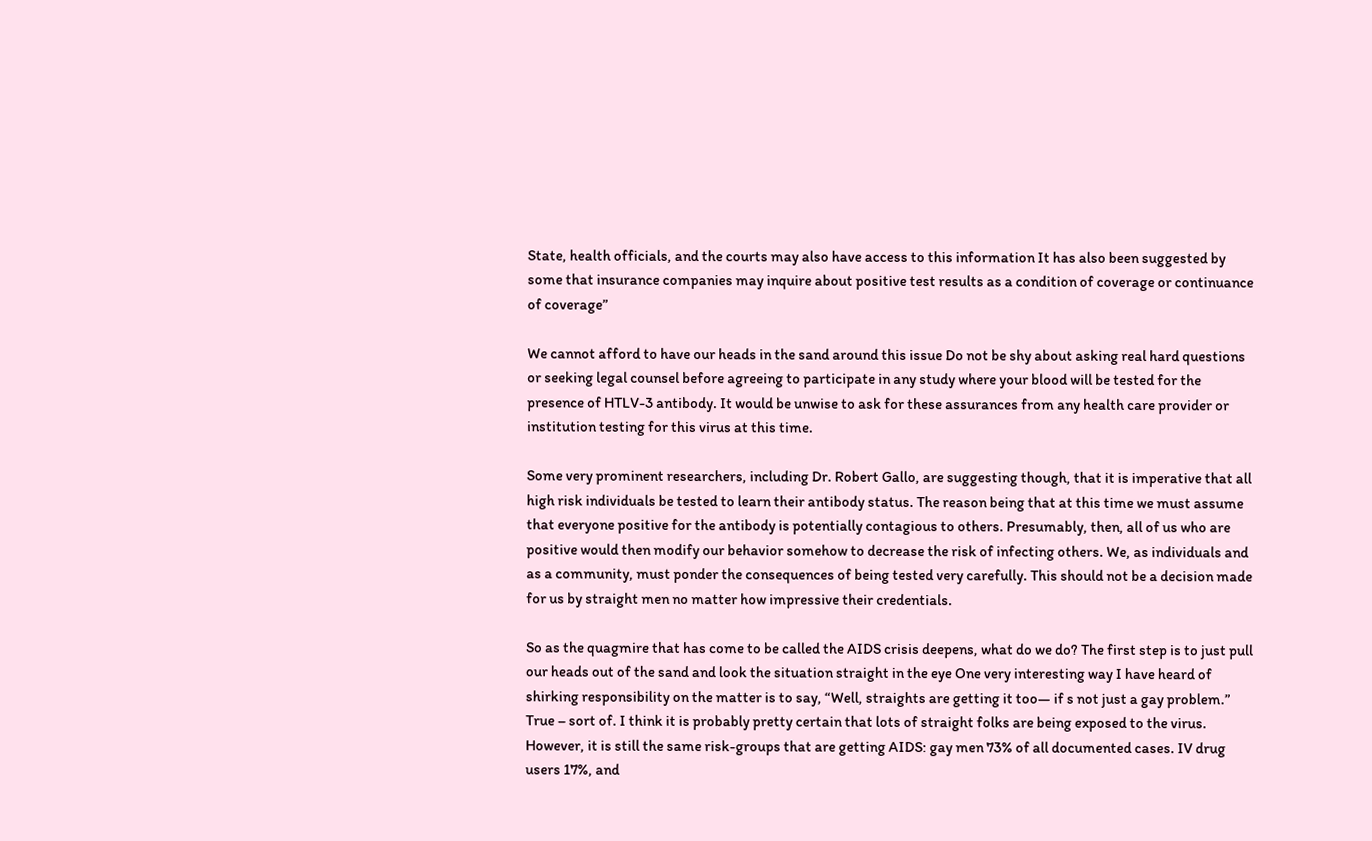State, health officials, and the courts may also have access to this information It has also been suggested by some that insurance companies may inquire about positive test results as a condition of coverage or continuance of coverage”

We cannot afford to have our heads in the sand around this issue Do not be shy about asking real hard questions or seeking legal counsel before agreeing to participate in any study where your blood will be tested for the presence of HTLV-3 antibody. It would be unwise to ask for these assurances from any health care provider or institution testing for this virus at this time.

Some very prominent researchers, including Dr. Robert Gallo, are suggesting though, that it is imperative that all high risk individuals be tested to learn their antibody status. The reason being that at this time we must assume that everyone positive for the antibody is potentially contagious to others. Presumably, then, all of us who are positive would then modify our behavior somehow to decrease the risk of infecting others. We, as individuals and as a community, must ponder the consequences of being tested very carefully. This should not be a decision made for us by straight men no matter how impressive their credentials.

So as the quagmire that has come to be called the AIDS crisis deepens, what do we do? The first step is to just pull our heads out of the sand and look the situation straight in the eye One very interesting way I have heard of shirking responsibility on the matter is to say, “Well, straights are getting it too— if s not just a gay problem.” True – sort of. I think it is probably pretty certain that lots of straight folks are being exposed to the virus. However, it is still the same risk-groups that are getting AIDS: gay men 73% of all documented cases. IV drug users 17%, and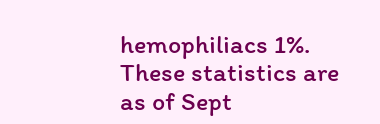hemophiliacs 1%. These statistics are as of Sept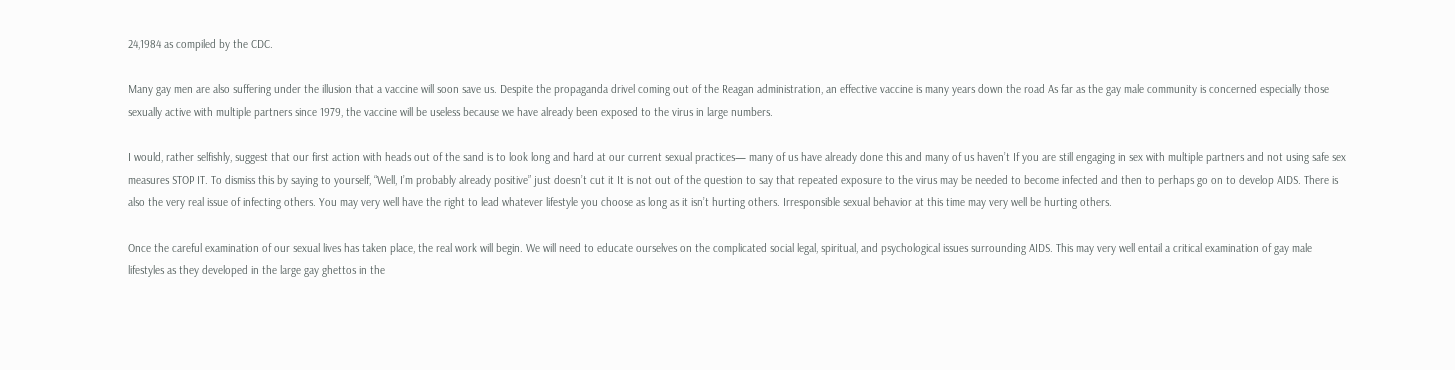24,1984 as compiled by the CDC.

Many gay men are also suffering under the illusion that a vaccine will soon save us. Despite the propaganda drivel coming out of the Reagan administration, an effective vaccine is many years down the road As far as the gay male community is concerned especially those sexually active with multiple partners since 1979, the vaccine will be useless because we have already been exposed to the virus in large numbers.

I would, rather selfishly, suggest that our first action with heads out of the sand is to look long and hard at our current sexual practices— many of us have already done this and many of us haven’t If you are still engaging in sex with multiple partners and not using safe sex measures STOP IT. To dismiss this by saying to yourself, “Well, I’m probably already positive” just doesn’t cut it It is not out of the question to say that repeated exposure to the virus may be needed to become infected and then to perhaps go on to develop AIDS. There is also the very real issue of infecting others. You may very well have the right to lead whatever lifestyle you choose as long as it isn’t hurting others. Irresponsible sexual behavior at this time may very well be hurting others.

Once the careful examination of our sexual lives has taken place, the real work will begin. We will need to educate ourselves on the complicated social legal, spiritual, and psychological issues surrounding AIDS. This may very well entail a critical examination of gay male lifestyles as they developed in the large gay ghettos in the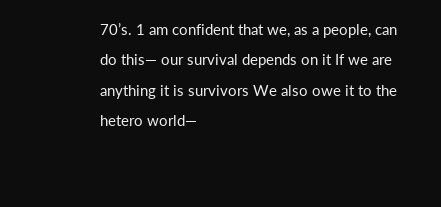70’s. 1 am confident that we, as a people, can do this— our survival depends on it If we are anything it is survivors We also owe it to the hetero world—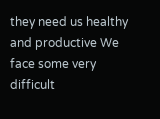they need us healthy and productive We face some very difficult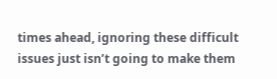times ahead, ignoring these difficult issues just isn’t going to make them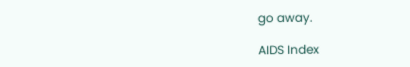go away.

AIDS Index